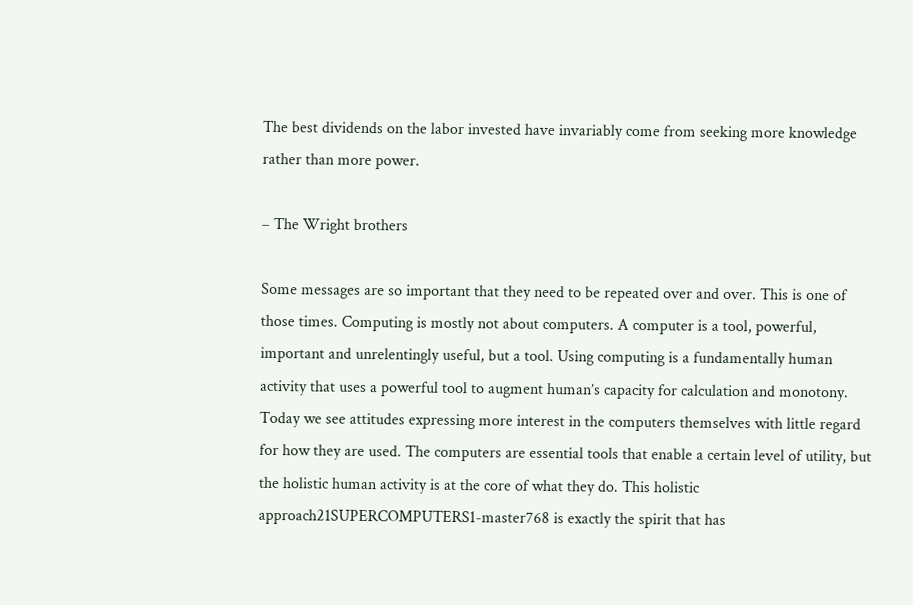The best dividends on the labor invested have invariably come from seeking more knowledge rather than more power.

– The Wright brothers

Some messages are so important that they need to be repeated over and over. This is one of those times. Computing is mostly not about computers. A computer is a tool, powerful, important and unrelentingly useful, but a tool. Using computing is a fundamentally human activity that uses a powerful tool to augment human’s capacity for calculation and monotony. Today we see attitudes expressing more interest in the computers themselves with little regard for how they are used. The computers are essential tools that enable a certain level of utility, but the holistic human activity is at the core of what they do. This holistic approach21SUPERCOMPUTERS1-master768 is exactly the spirit that has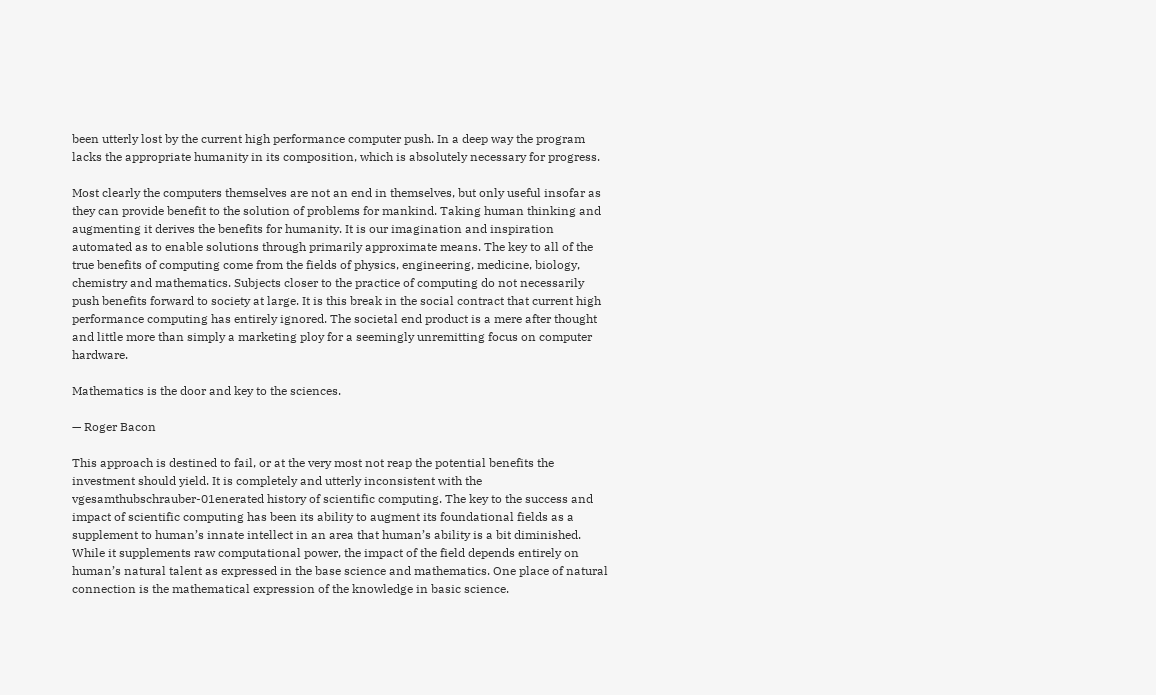been utterly lost by the current high performance computer push. In a deep way the program lacks the appropriate humanity in its composition, which is absolutely necessary for progress.

Most clearly the computers themselves are not an end in themselves, but only useful insofar as they can provide benefit to the solution of problems for mankind. Taking human thinking and augmenting it derives the benefits for humanity. It is our imagination and inspiration automated as to enable solutions through primarily approximate means. The key to all of the true benefits of computing come from the fields of physics, engineering, medicine, biology, chemistry and mathematics. Subjects closer to the practice of computing do not necessarily push benefits forward to society at large. It is this break in the social contract that current high performance computing has entirely ignored. The societal end product is a mere after thought and little more than simply a marketing ploy for a seemingly unremitting focus on computer hardware.

Mathematics is the door and key to the sciences.

— Roger Bacon

This approach is destined to fail, or at the very most not reap the potential benefits the investment should yield. It is completely and utterly inconsistent with the vgesamthubschrauber-01enerated history of scientific computing. The key to the success and impact of scientific computing has been its ability to augment its foundational fields as a supplement to human’s innate intellect in an area that human’s ability is a bit diminished. While it supplements raw computational power, the impact of the field depends entirely on human’s natural talent as expressed in the base science and mathematics. One place of natural connection is the mathematical expression of the knowledge in basic science.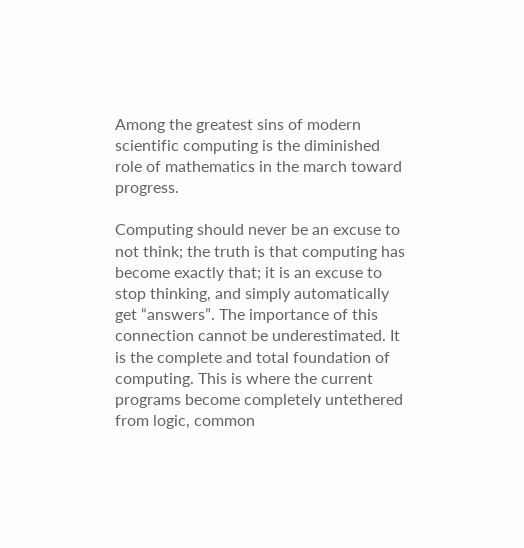Among the greatest sins of modern scientific computing is the diminished role of mathematics in the march toward progress.

Computing should never be an excuse to not think; the truth is that computing has become exactly that; it is an excuse to stop thinking, and simply automatically get “answers”. The importance of this connection cannot be underestimated. It is the complete and total foundation of computing. This is where the current programs become completely untethered from logic, common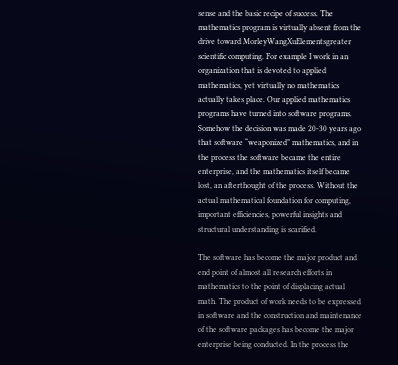sense and the basic recipe of success. The mathematics program is virtually absent from the drive toward MorleyWangXuElementsgreater scientific computing. For example I work in an organization that is devoted to applied mathematics, yet virtually no mathematics actually takes place. Our applied mathematics programs have turned into software programs. Somehow the decision was made 20-30 years ago that software “weaponized” mathematics, and in the process the software became the entire enterprise, and the mathematics itself became lost, an afterthought of the process. Without the actual mathematical foundation for computing, important efficiencies, powerful insights and structural understanding is scarified.

The software has become the major product and end point of almost all research efforts in mathematics to the point of displacing actual math. The product of work needs to be expressed in software and the construction and maintenance of the software packages has become the major enterprise being conducted. In the process the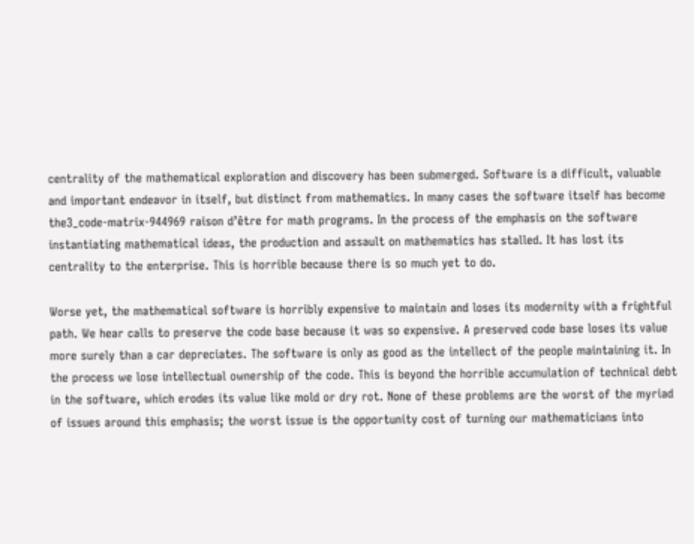centrality of the mathematical exploration and discovery has been submerged. Software is a difficult, valuable and important endeavor in itself, but distinct from mathematics. In many cases the software itself has become the3_code-matrix-944969 raison d’être for math programs. In the process of the emphasis on the software instantiating mathematical ideas, the production and assault on mathematics has stalled. It has lost its centrality to the enterprise. This is horrible because there is so much yet to do.

Worse yet, the mathematical software is horribly expensive to maintain and loses its modernity with a frightful path. We hear calls to preserve the code base because it was so expensive. A preserved code base loses its value more surely than a car depreciates. The software is only as good as the intellect of the people maintaining it. In the process we lose intellectual ownership of the code. This is beyond the horrible accumulation of technical debt in the software, which erodes its value like mold or dry rot. None of these problems are the worst of the myriad of issues around this emphasis; the worst issue is the opportunity cost of turning our mathematicians into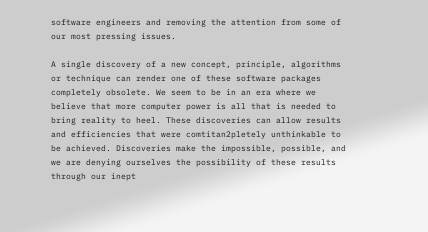software engineers and removing the attention from some of our most pressing issues.

A single discovery of a new concept, principle, algorithms or technique can render one of these software packages completely obsolete. We seem to be in an era where we believe that more computer power is all that is needed to bring reality to heel. These discoveries can allow results and efficiencies that were comtitan2pletely unthinkable to be achieved. Discoveries make the impossible, possible, and we are denying ourselves the possibility of these results through our inept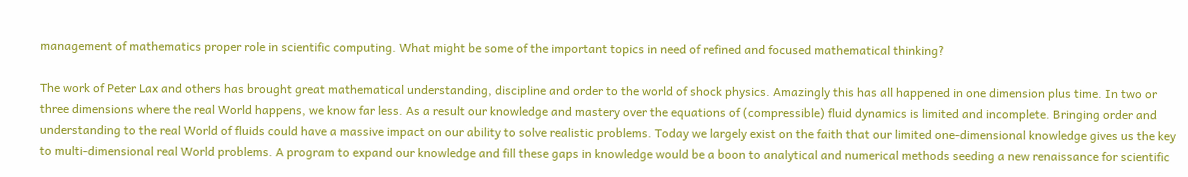management of mathematics proper role in scientific computing. What might be some of the important topics in need of refined and focused mathematical thinking?

The work of Peter Lax and others has brought great mathematical understanding, discipline and order to the world of shock physics. Amazingly this has all happened in one dimension plus time. In two or three dimensions where the real World happens, we know far less. As a result our knowledge and mastery over the equations of (compressible) fluid dynamics is limited and incomplete. Bringing order and understanding to the real World of fluids could have a massive impact on our ability to solve realistic problems. Today we largely exist on the faith that our limited one-dimensional knowledge gives us the key to multi-dimensional real World problems. A program to expand our knowledge and fill these gaps in knowledge would be a boon to analytical and numerical methods seeding a new renaissance for scientific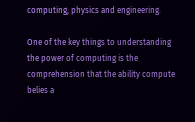computing, physics and engineering.

One of the key things to understanding the power of computing is the comprehension that the ability compute belies a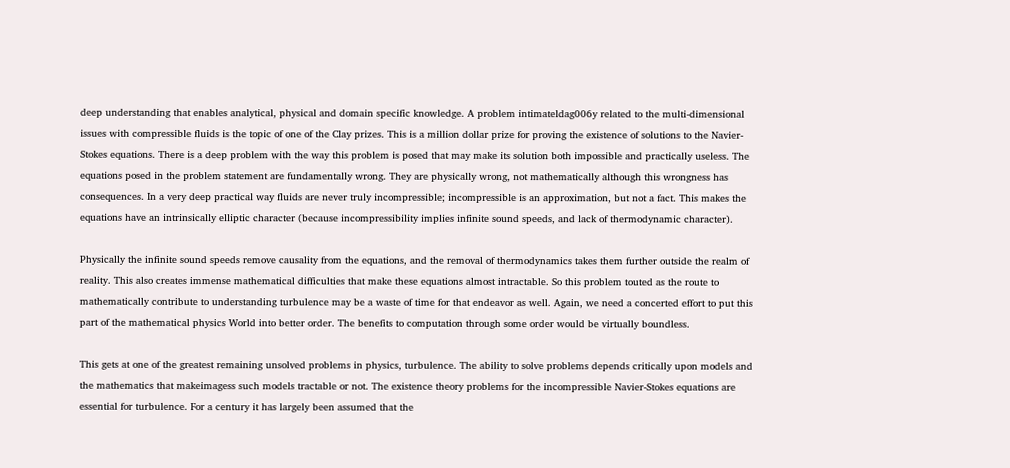deep understanding that enables analytical, physical and domain specific knowledge. A problem intimateldag006y related to the multi-dimensional issues with compressible fluids is the topic of one of the Clay prizes. This is a million dollar prize for proving the existence of solutions to the Navier-Stokes equations. There is a deep problem with the way this problem is posed that may make its solution both impossible and practically useless. The equations posed in the problem statement are fundamentally wrong. They are physically wrong, not mathematically although this wrongness has consequences. In a very deep practical way fluids are never truly incompressible; incompressible is an approximation, but not a fact. This makes the equations have an intrinsically elliptic character (because incompressibility implies infinite sound speeds, and lack of thermodynamic character).

Physically the infinite sound speeds remove causality from the equations, and the removal of thermodynamics takes them further outside the realm of reality. This also creates immense mathematical difficulties that make these equations almost intractable. So this problem touted as the route to mathematically contribute to understanding turbulence may be a waste of time for that endeavor as well. Again, we need a concerted effort to put this part of the mathematical physics World into better order. The benefits to computation through some order would be virtually boundless.

This gets at one of the greatest remaining unsolved problems in physics, turbulence. The ability to solve problems depends critically upon models and the mathematics that makeimagess such models tractable or not. The existence theory problems for the incompressible Navier-Stokes equations are essential for turbulence. For a century it has largely been assumed that the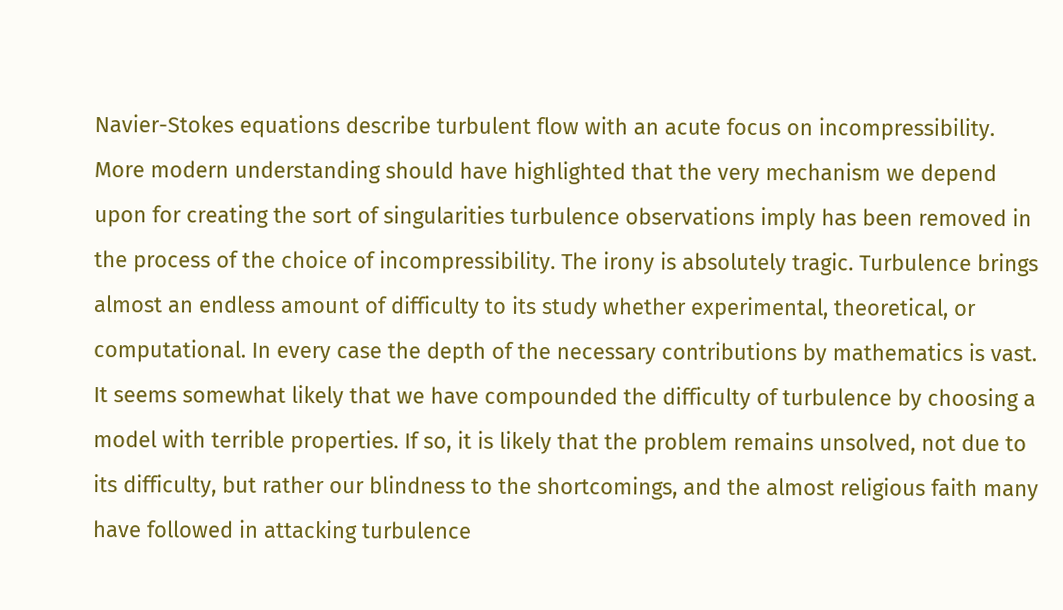Navier-Stokes equations describe turbulent flow with an acute focus on incompressibility. More modern understanding should have highlighted that the very mechanism we depend upon for creating the sort of singularities turbulence observations imply has been removed in the process of the choice of incompressibility. The irony is absolutely tragic. Turbulence brings almost an endless amount of difficulty to its study whether experimental, theoretical, or computational. In every case the depth of the necessary contributions by mathematics is vast. It seems somewhat likely that we have compounded the difficulty of turbulence by choosing a model with terrible properties. If so, it is likely that the problem remains unsolved, not due to its difficulty, but rather our blindness to the shortcomings, and the almost religious faith many have followed in attacking turbulence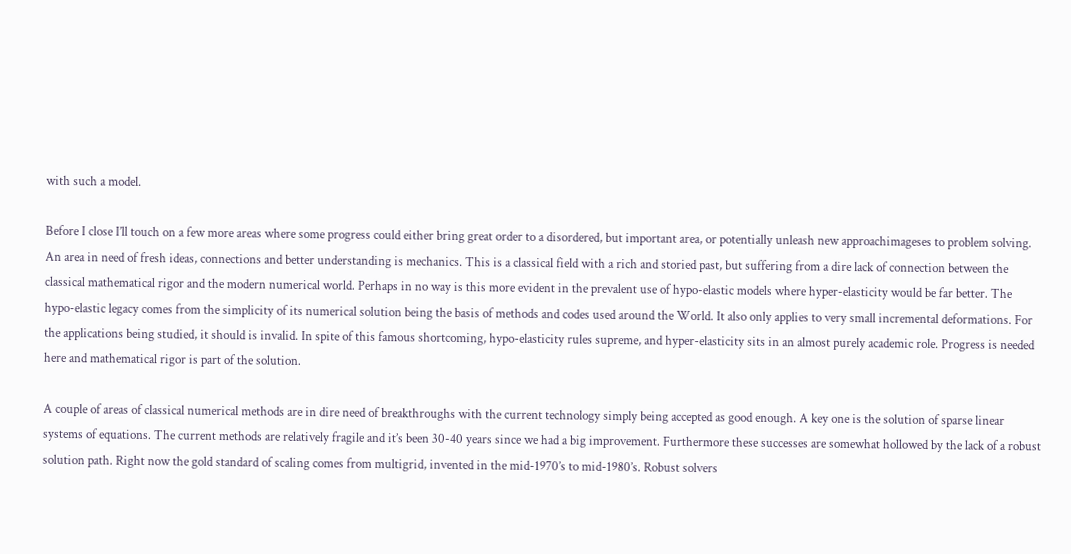with such a model.

Before I close I’ll touch on a few more areas where some progress could either bring great order to a disordered, but important area, or potentially unleash new approachimageses to problem solving. An area in need of fresh ideas, connections and better understanding is mechanics. This is a classical field with a rich and storied past, but suffering from a dire lack of connection between the classical mathematical rigor and the modern numerical world. Perhaps in no way is this more evident in the prevalent use of hypo-elastic models where hyper-elasticity would be far better. The hypo-elastic legacy comes from the simplicity of its numerical solution being the basis of methods and codes used around the World. It also only applies to very small incremental deformations. For the applications being studied, it should is invalid. In spite of this famous shortcoming, hypo-elasticity rules supreme, and hyper-elasticity sits in an almost purely academic role. Progress is needed here and mathematical rigor is part of the solution.

A couple of areas of classical numerical methods are in dire need of breakthroughs with the current technology simply being accepted as good enough. A key one is the solution of sparse linear systems of equations. The current methods are relatively fragile and it’s been 30-40 years since we had a big improvement. Furthermore these successes are somewhat hollowed by the lack of a robust solution path. Right now the gold standard of scaling comes from multigrid, invented in the mid-1970’s to mid-1980’s. Robust solvers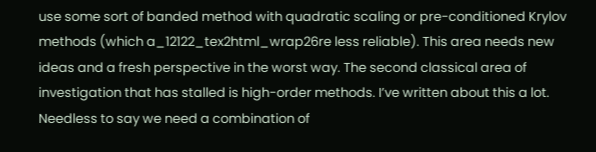use some sort of banded method with quadratic scaling or pre-conditioned Krylov methods (which a_12122_tex2html_wrap26re less reliable). This area needs new ideas and a fresh perspective in the worst way. The second classical area of investigation that has stalled is high-order methods. I’ve written about this a lot. Needless to say we need a combination of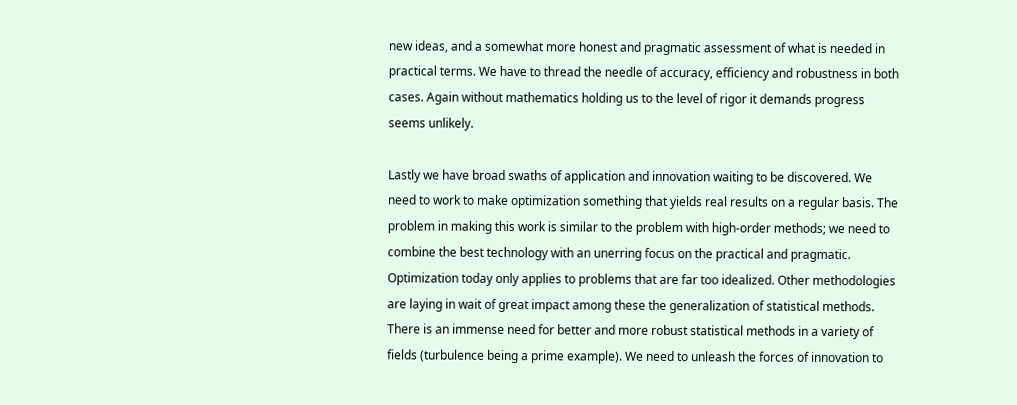new ideas, and a somewhat more honest and pragmatic assessment of what is needed in practical terms. We have to thread the needle of accuracy, efficiency and robustness in both cases. Again without mathematics holding us to the level of rigor it demands progress seems unlikely.

Lastly we have broad swaths of application and innovation waiting to be discovered. We need to work to make optimization something that yields real results on a regular basis. The problem in making this work is similar to the problem with high-order methods; we need to combine the best technology with an unerring focus on the practical and pragmatic. Optimization today only applies to problems that are far too idealized. Other methodologies are laying in wait of great impact among these the generalization of statistical methods. There is an immense need for better and more robust statistical methods in a variety of fields (turbulence being a prime example). We need to unleash the forces of innovation to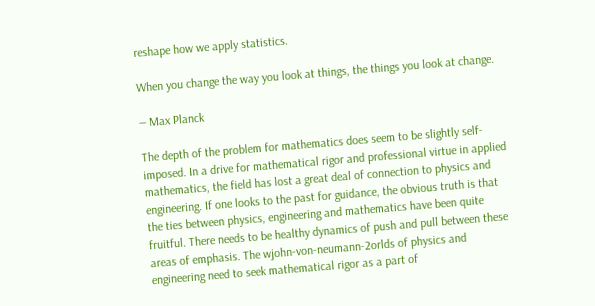reshape how we apply statistics.

When you change the way you look at things, the things you look at change.

― Max Planck

The depth of the problem for mathematics does seem to be slightly self-imposed. In a drive for mathematical rigor and professional virtue in applied mathematics, the field has lost a great deal of connection to physics and engineering. If one looks to the past for guidance, the obvious truth is that the ties between physics, engineering and mathematics have been quite fruitful. There needs to be healthy dynamics of push and pull between these areas of emphasis. The wjohn-von-neumann-2orlds of physics and engineering need to seek mathematical rigor as a part of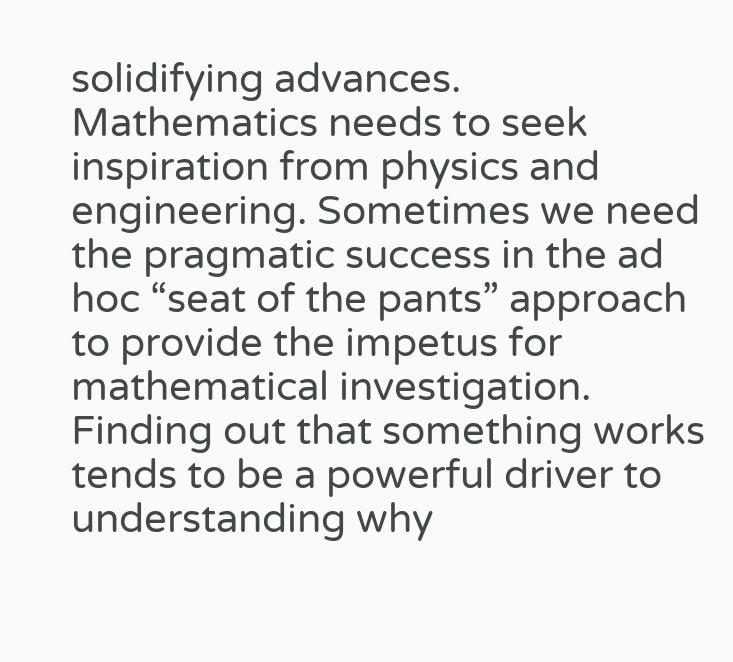solidifying advances. Mathematics needs to seek inspiration from physics and engineering. Sometimes we need the pragmatic success in the ad hoc “seat of the pants” approach to provide the impetus for mathematical investigation. Finding out that something works tends to be a powerful driver to understanding why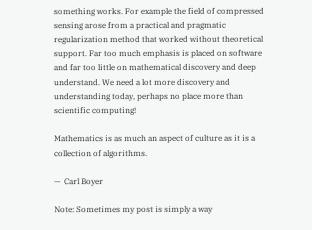something works. For example the field of compressed sensing arose from a practical and pragmatic regularization method that worked without theoretical support. Far too much emphasis is placed on software and far too little on mathematical discovery and deep understand. We need a lot more discovery and understanding today, perhaps no place more than scientific computing!

Mathematics is as much an aspect of culture as it is a collection of algorithms.

—  Carl Boyer

Note: Sometimes my post is simply a way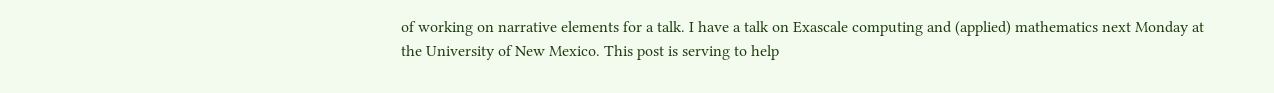of working on narrative elements for a talk. I have a talk on Exascale computing and (applied) mathematics next Monday at the University of New Mexico. This post is serving to help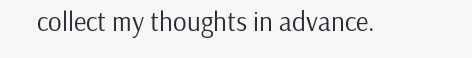collect my thoughts in advance.